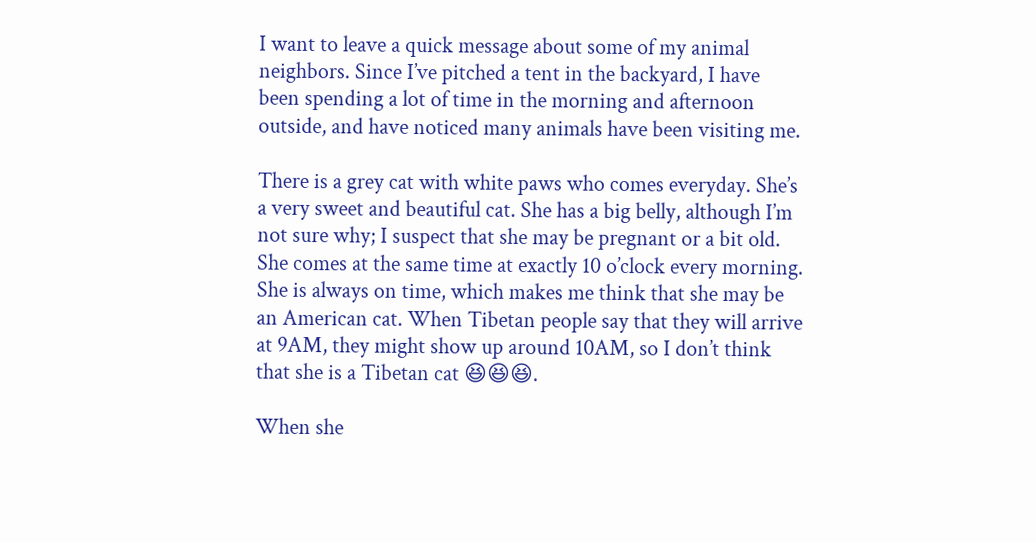I want to leave a quick message about some of my animal neighbors. Since I’ve pitched a tent in the backyard, I have been spending a lot of time in the morning and afternoon outside, and have noticed many animals have been visiting me.

There is a grey cat with white paws who comes everyday. She’s a very sweet and beautiful cat. She has a big belly, although I’m not sure why; I suspect that she may be pregnant or a bit old. She comes at the same time at exactly 10 o’clock every morning. She is always on time, which makes me think that she may be an American cat. When Tibetan people say that they will arrive at 9AM, they might show up around 10AM, so I don’t think that she is a Tibetan cat 😆😆😆.

When she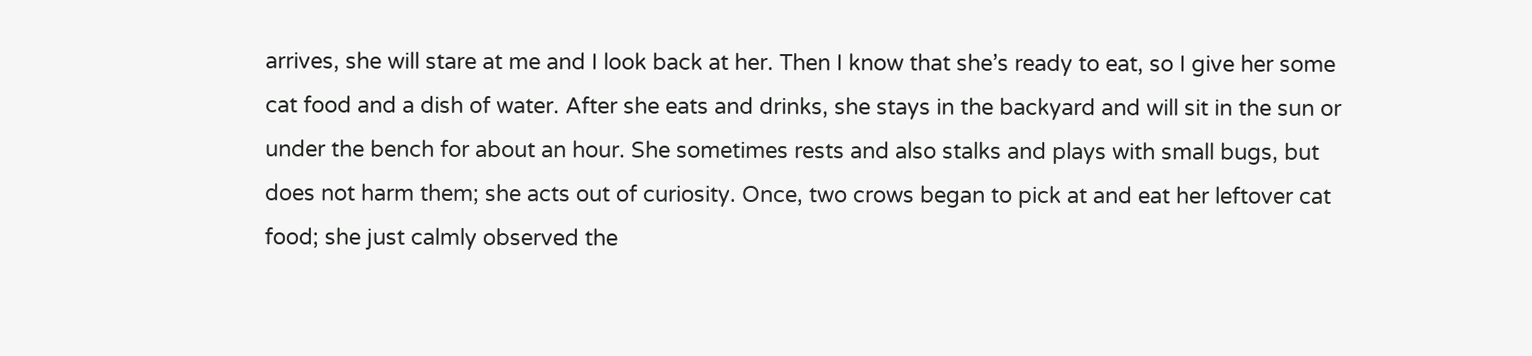arrives, she will stare at me and I look back at her. Then I know that she’s ready to eat, so I give her some cat food and a dish of water. After she eats and drinks, she stays in the backyard and will sit in the sun or under the bench for about an hour. She sometimes rests and also stalks and plays with small bugs, but does not harm them; she acts out of curiosity. Once, two crows began to pick at and eat her leftover cat food; she just calmly observed the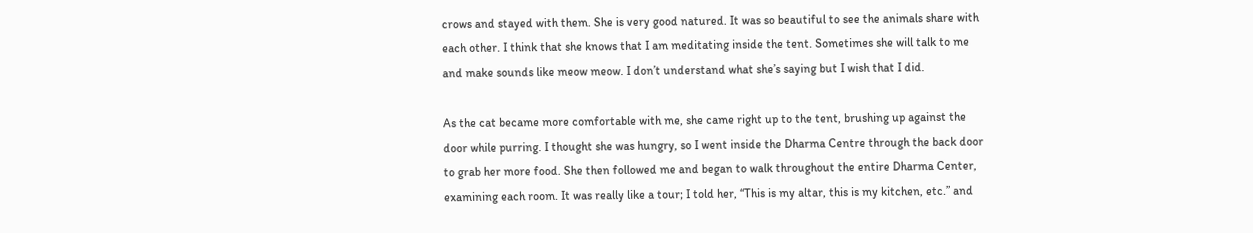crows and stayed with them. She is very good natured. It was so beautiful to see the animals share with each other. I think that she knows that I am meditating inside the tent. Sometimes she will talk to me and make sounds like meow meow. I don’t understand what she’s saying but I wish that I did.

As the cat became more comfortable with me, she came right up to the tent, brushing up against the door while purring. I thought she was hungry, so I went inside the Dharma Centre through the back door to grab her more food. She then followed me and began to walk throughout the entire Dharma Center, examining each room. It was really like a tour; I told her, “This is my altar, this is my kitchen, etc.” and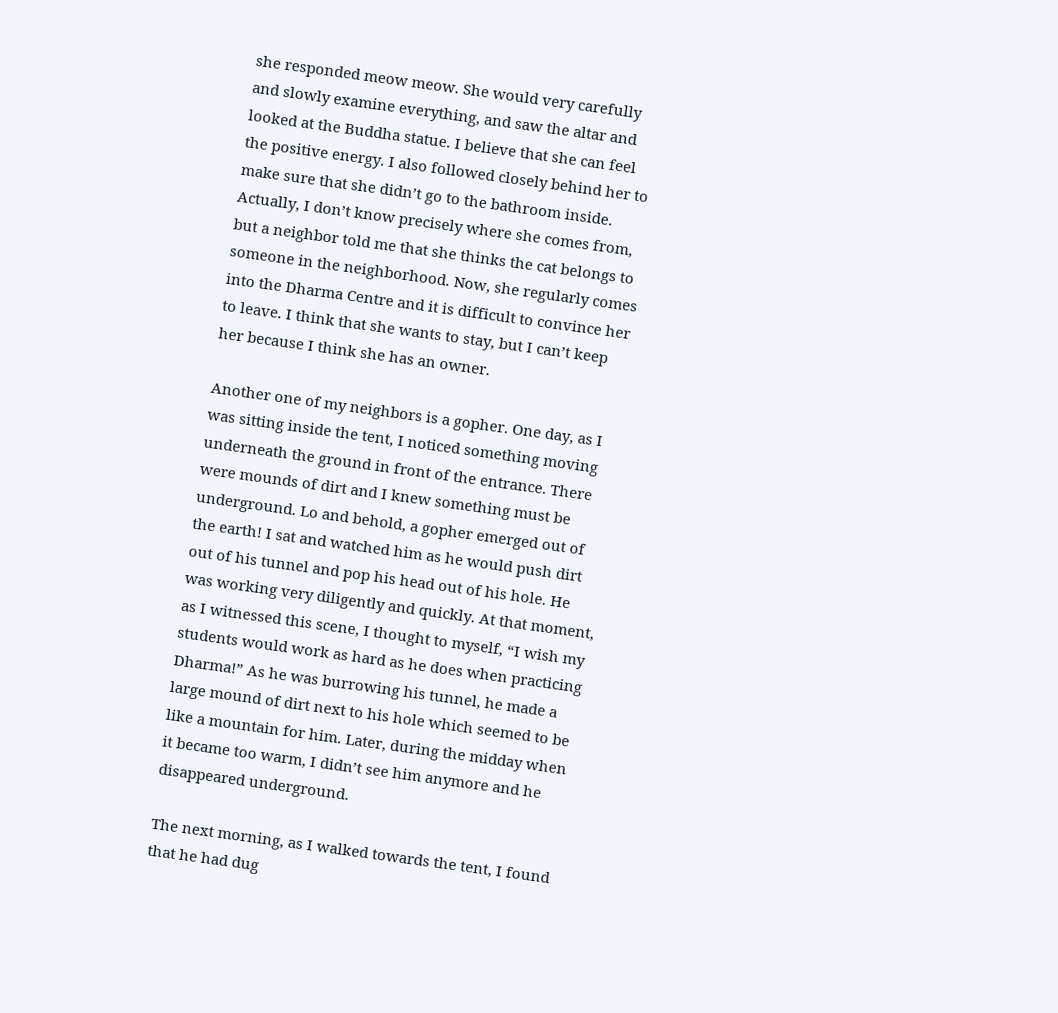she responded meow meow. She would very carefully and slowly examine everything, and saw the altar and looked at the Buddha statue. I believe that she can feel the positive energy. I also followed closely behind her to make sure that she didn’t go to the bathroom inside. Actually, I don’t know precisely where she comes from, but a neighbor told me that she thinks the cat belongs to someone in the neighborhood. Now, she regularly comes into the Dharma Centre and it is difficult to convince her to leave. I think that she wants to stay, but I can’t keep her because I think she has an owner.

Another one of my neighbors is a gopher. One day, as I was sitting inside the tent, I noticed something moving underneath the ground in front of the entrance. There were mounds of dirt and I knew something must be underground. Lo and behold, a gopher emerged out of the earth! I sat and watched him as he would push dirt out of his tunnel and pop his head out of his hole. He was working very diligently and quickly. At that moment, as I witnessed this scene, I thought to myself, “I wish my students would work as hard as he does when practicing Dharma!” As he was burrowing his tunnel, he made a large mound of dirt next to his hole which seemed to be like a mountain for him. Later, during the midday when it became too warm, I didn’t see him anymore and he disappeared underground.

The next morning, as I walked towards the tent, I found that he had dug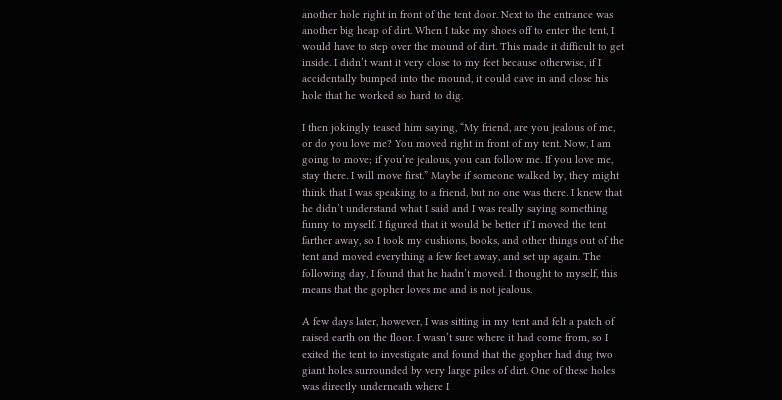another hole right in front of the tent door. Next to the entrance was another big heap of dirt. When I take my shoes off to enter the tent, I would have to step over the mound of dirt. This made it difficult to get inside. I didn’t want it very close to my feet because otherwise, if I accidentally bumped into the mound, it could cave in and close his hole that he worked so hard to dig.

I then jokingly teased him saying, “My friend, are you jealous of me, or do you love me? You moved right in front of my tent. Now, I am going to move; if you’re jealous, you can follow me. If you love me, stay there. I will move first.” Maybe if someone walked by, they might think that I was speaking to a friend, but no one was there. I knew that he didn’t understand what I said and I was really saying something funny to myself. I figured that it would be better if I moved the tent farther away, so I took my cushions, books, and other things out of the tent and moved everything a few feet away, and set up again. The following day, I found that he hadn’t moved. I thought to myself, this means that the gopher loves me and is not jealous.

A few days later, however, I was sitting in my tent and felt a patch of raised earth on the floor. I wasn’t sure where it had come from, so I exited the tent to investigate and found that the gopher had dug two giant holes surrounded by very large piles of dirt. One of these holes was directly underneath where I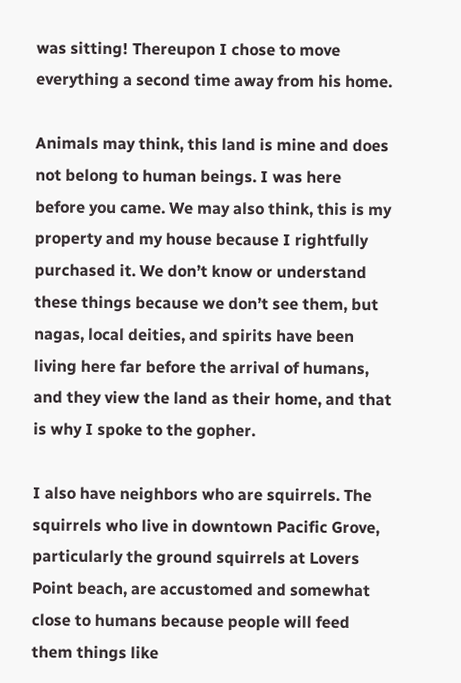was sitting! Thereupon I chose to move everything a second time away from his home.

Animals may think, this land is mine and does not belong to human beings. I was here before you came. We may also think, this is my property and my house because I rightfully purchased it. We don’t know or understand these things because we don’t see them, but nagas, local deities, and spirits have been living here far before the arrival of humans, and they view the land as their home, and that is why I spoke to the gopher.

I also have neighbors who are squirrels. The squirrels who live in downtown Pacific Grove, particularly the ground squirrels at Lovers Point beach, are accustomed and somewhat close to humans because people will feed them things like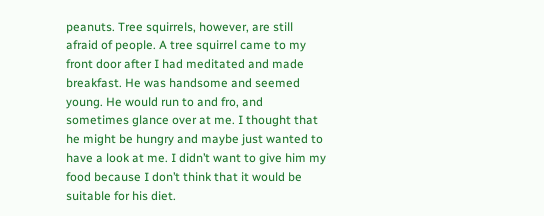peanuts. Tree squirrels, however, are still afraid of people. A tree squirrel came to my front door after I had meditated and made breakfast. He was handsome and seemed young. He would run to and fro, and sometimes glance over at me. I thought that he might be hungry and maybe just wanted to have a look at me. I didn’t want to give him my food because I don’t think that it would be suitable for his diet.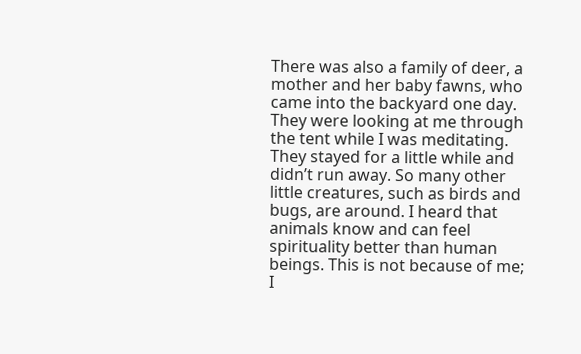There was also a family of deer, a mother and her baby fawns, who came into the backyard one day. They were looking at me through the tent while I was meditating. They stayed for a little while and didn’t run away. So many other little creatures, such as birds and bugs, are around. I heard that animals know and can feel spirituality better than human beings. This is not because of me; I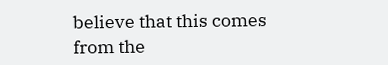believe that this comes from the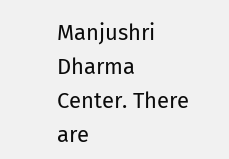Manjushri Dharma Center. There are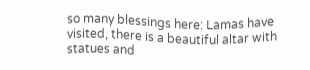so many blessings here: Lamas have visited, there is a beautiful altar with statues and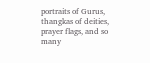portraits of Gurus, thangkas of deities, prayer flags, and so many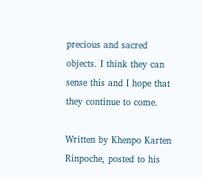precious and sacred objects. I think they can sense this and I hope that they continue to come.

Written by Khenpo Karten Rinpoche, posted to his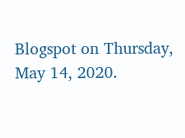Blogspot on Thursday, May 14, 2020.